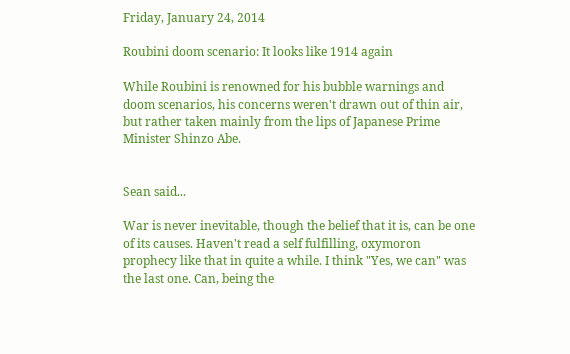Friday, January 24, 2014

Roubini doom scenario: It looks like 1914 again

While Roubini is renowned for his bubble warnings and doom scenarios, his concerns weren't drawn out of thin air, but rather taken mainly from the lips of Japanese Prime Minister Shinzo Abe.


Sean said...

War is never inevitable, though the belief that it is, can be one of its causes. Haven't read a self fulfilling, oxymoron prophecy like that in quite a while. I think "Yes, we can" was the last one. Can, being the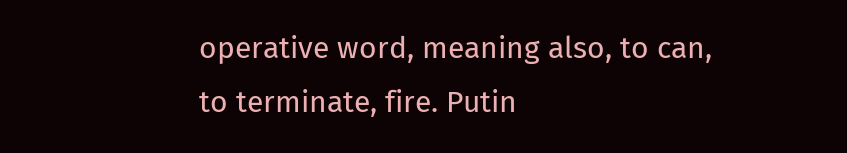operative word, meaning also, to can, to terminate, fire. Putin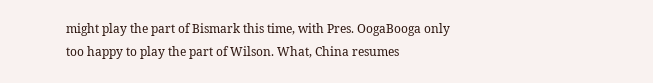might play the part of Bismark this time, with Pres. OogaBooga only too happy to play the part of Wilson. What, China resumes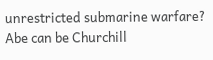unrestricted submarine warfare? Abe can be Churchill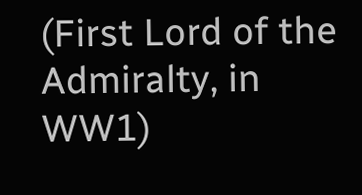(First Lord of the Admiralty, in WW1)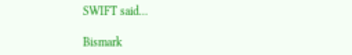SWIFT said...

Bismark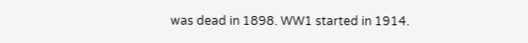was dead in 1898. WW1 started in 1914.